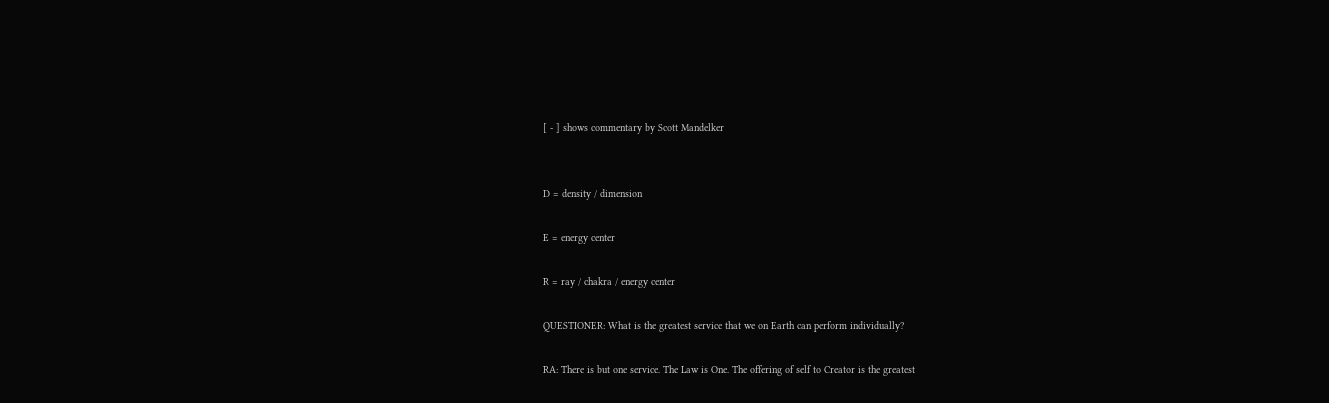[ - ] shows commentary by Scott Mandelker


D = density / dimension

E = energy center

R = ray / chakra / energy center

QUESTIONER: What is the greatest service that we on Earth can perform individually?

RA: There is but one service. The Law is One. The offering of self to Creator is the greatest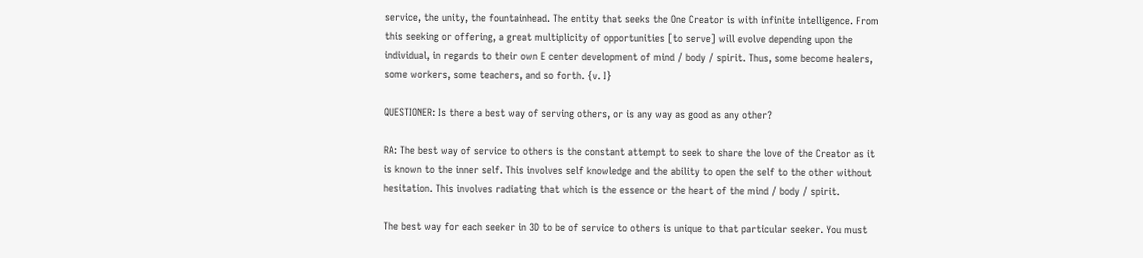service, the unity, the fountainhead. The entity that seeks the One Creator is with infinite intelligence. From this seeking or offering, a great multiplicity of opportunities [to serve] will evolve depending upon the individual, in regards to their own E center development of mind / body / spirit. Thus, some become healers, some workers, some teachers, and so forth. {v. I}

QUESTIONER: Is there a best way of serving others, or is any way as good as any other?

RA: The best way of service to others is the constant attempt to seek to share the love of the Creator as it is known to the inner self. This involves self knowledge and the ability to open the self to the other without hesitation. This involves radiating that which is the essence or the heart of the mind / body / spirit.

The best way for each seeker in 3D to be of service to others is unique to that particular seeker. You must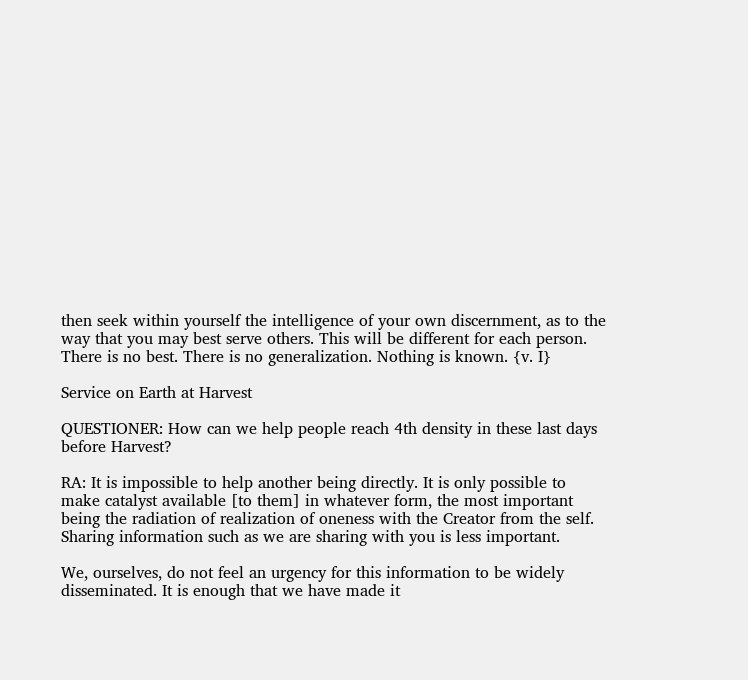then seek within yourself the intelligence of your own discernment, as to the way that you may best serve others. This will be different for each person. There is no best. There is no generalization. Nothing is known. {v. I}

Service on Earth at Harvest

QUESTIONER: How can we help people reach 4th density in these last days before Harvest?

RA: It is impossible to help another being directly. It is only possible to make catalyst available [to them] in whatever form, the most important being the radiation of realization of oneness with the Creator from the self. Sharing information such as we are sharing with you is less important.

We, ourselves, do not feel an urgency for this information to be widely disseminated. It is enough that we have made it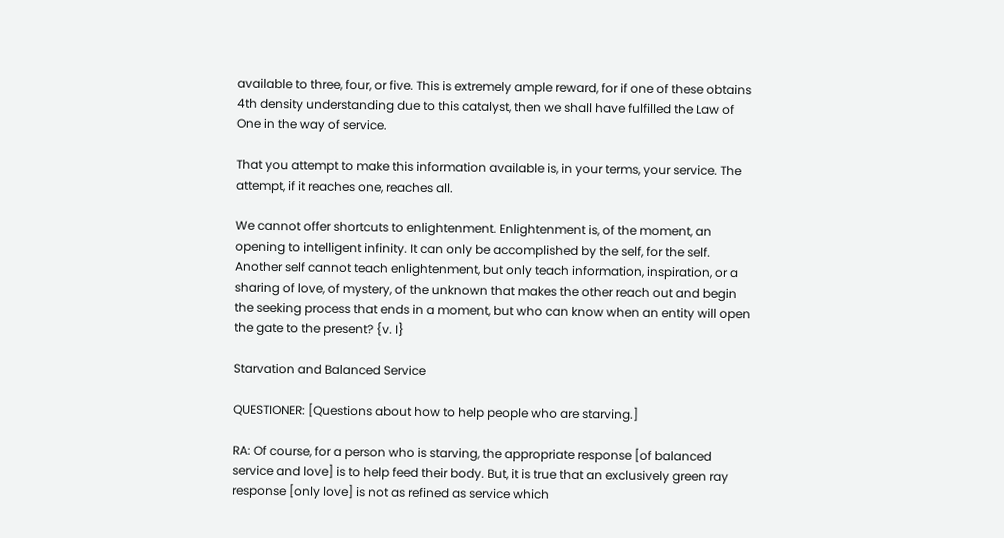available to three, four, or five. This is extremely ample reward, for if one of these obtains 4th density understanding due to this catalyst, then we shall have fulfilled the Law of One in the way of service.

That you attempt to make this information available is, in your terms, your service. The attempt, if it reaches one, reaches all.

We cannot offer shortcuts to enlightenment. Enlightenment is, of the moment, an opening to intelligent infinity. It can only be accomplished by the self, for the self. Another self cannot teach enlightenment, but only teach information, inspiration, or a sharing of love, of mystery, of the unknown that makes the other reach out and begin the seeking process that ends in a moment, but who can know when an entity will open the gate to the present? {v. I}

Starvation and Balanced Service

QUESTIONER: [Questions about how to help people who are starving.]

RA: Of course, for a person who is starving, the appropriate response [of balanced service and love] is to help feed their body. But, it is true that an exclusively green ray response [only love] is not as refined as service which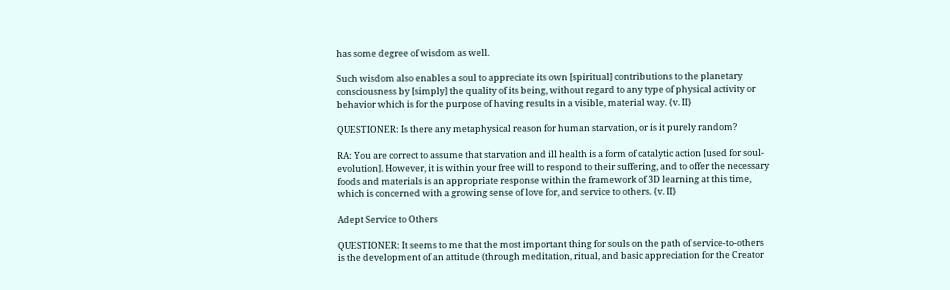has some degree of wisdom as well.

Such wisdom also enables a soul to appreciate its own [spiritual] contributions to the planetary consciousness by [simply] the quality of its being, without regard to any type of physical activity or behavior which is for the purpose of having results in a visible, material way. {v. II}

QUESTIONER: Is there any metaphysical reason for human starvation, or is it purely random?

RA: You are correct to assume that starvation and ill health is a form of catalytic action [used for soul-evolution]. However, it is within your free will to respond to their suffering, and to offer the necessary foods and materials is an appropriate response within the framework of 3D learning at this time, which is concerned with a growing sense of love for, and service to others. {v. II}

Adept Service to Others

QUESTIONER: It seems to me that the most important thing for souls on the path of service-to-others is the development of an attitude (through meditation, ritual, and basic appreciation for the Creator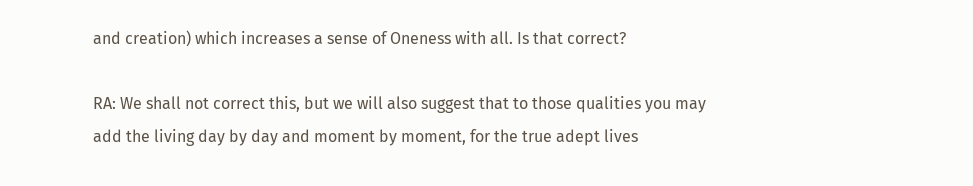and creation) which increases a sense of Oneness with all. Is that correct?

RA: We shall not correct this, but we will also suggest that to those qualities you may add the living day by day and moment by moment, for the true adept lives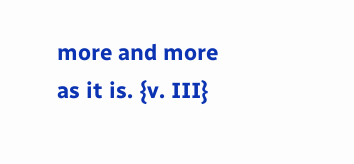more and more as it is. {v. III}